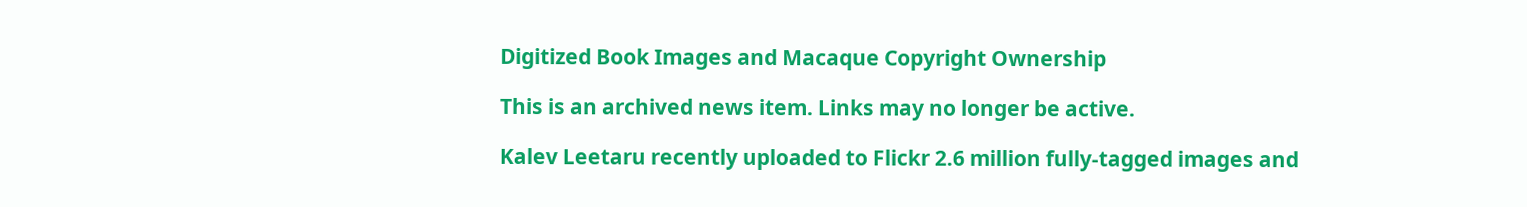Digitized Book Images and Macaque Copyright Ownership

This is an archived news item. Links may no longer be active.

Kalev Leetaru recently uploaded to Flickr 2.6 million fully-tagged images and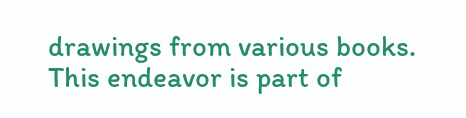drawings from various books. This endeavor is part of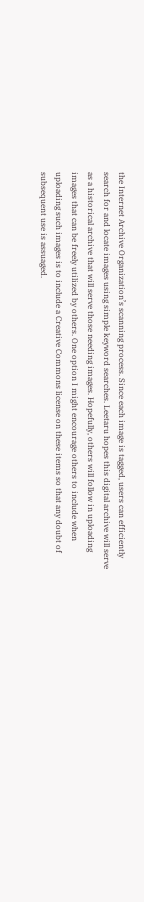the Internet Archive Organization’s scanning process. Since each image is tagged, users can efficiently search for and locate images using simple keyword searches. Leetaru hopes this digital archive will serve as a historical archive that will serve those needing images. Hopefully, others will follow in uploading images that can be freely utilized by others. One option I might encourage others to include when uploading such images is to include a Creative Commons license on these items so that any doubt of subsequent use is assuaged.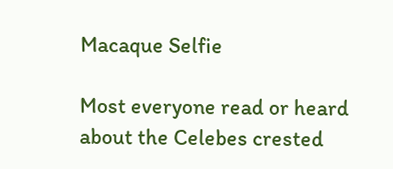Macaque Selfie

Most everyone read or heard about the Celebes crested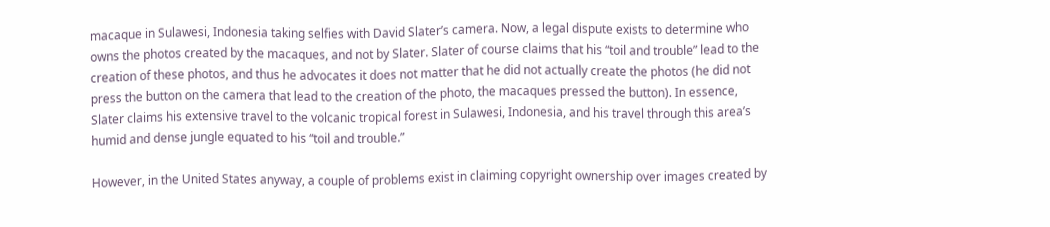macaque in Sulawesi, Indonesia taking selfies with David Slater’s camera. Now, a legal dispute exists to determine who owns the photos created by the macaques, and not by Slater. Slater of course claims that his “toil and trouble” lead to the creation of these photos, and thus he advocates it does not matter that he did not actually create the photos (he did not press the button on the camera that lead to the creation of the photo, the macaques pressed the button). In essence, Slater claims his extensive travel to the volcanic tropical forest in Sulawesi, Indonesia, and his travel through this area’s humid and dense jungle equated to his “toil and trouble.”

However, in the United States anyway, a couple of problems exist in claiming copyright ownership over images created by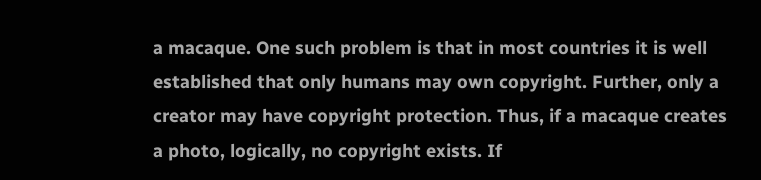a macaque. One such problem is that in most countries it is well established that only humans may own copyright. Further, only a creator may have copyright protection. Thus, if a macaque creates a photo, logically, no copyright exists. If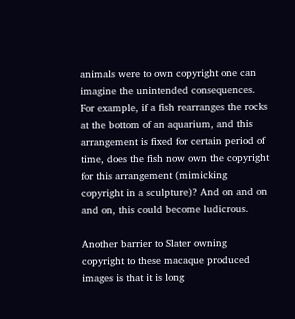animals were to own copyright one can imagine the unintended consequences. For example, if a fish rearranges the rocks at the bottom of an aquarium, and this arrangement is fixed for certain period of time, does the fish now own the copyright for this arrangement (mimicking copyright in a sculpture)? And on and on and on, this could become ludicrous.

Another barrier to Slater owning copyright to these macaque produced images is that it is long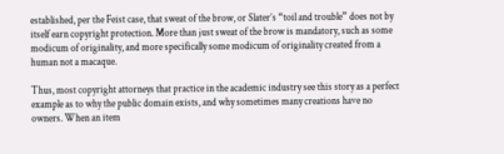established, per the Feist case, that sweat of the brow, or Slater’s “toil and trouble” does not by itself earn copyright protection. More than just sweat of the brow is mandatory, such as some modicum of originality, and more specifically some modicum of originality created from a human not a macaque.

Thus, most copyright attorneys that practice in the academic industry see this story as a perfect example as to why the public domain exists, and why sometimes many creations have no owners. When an item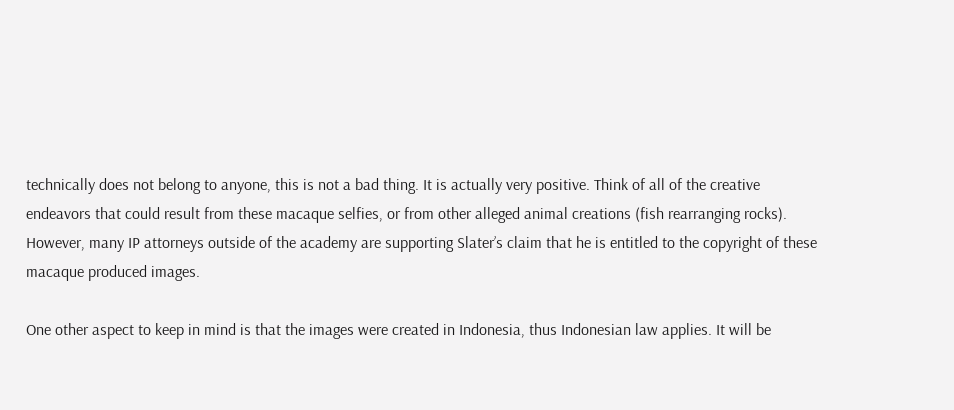technically does not belong to anyone, this is not a bad thing. It is actually very positive. Think of all of the creative endeavors that could result from these macaque selfies, or from other alleged animal creations (fish rearranging rocks). However, many IP attorneys outside of the academy are supporting Slater’s claim that he is entitled to the copyright of these macaque produced images.

One other aspect to keep in mind is that the images were created in Indonesia, thus Indonesian law applies. It will be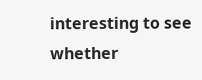interesting to see whether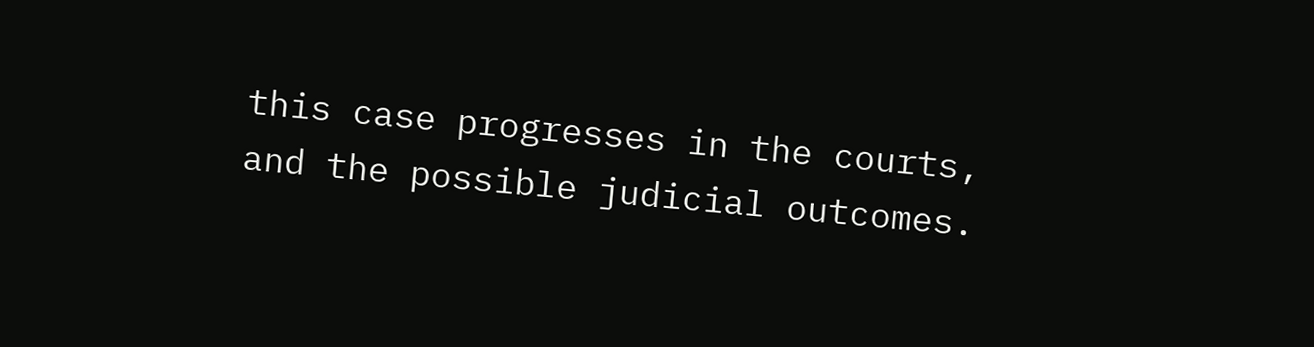this case progresses in the courts, and the possible judicial outcomes.